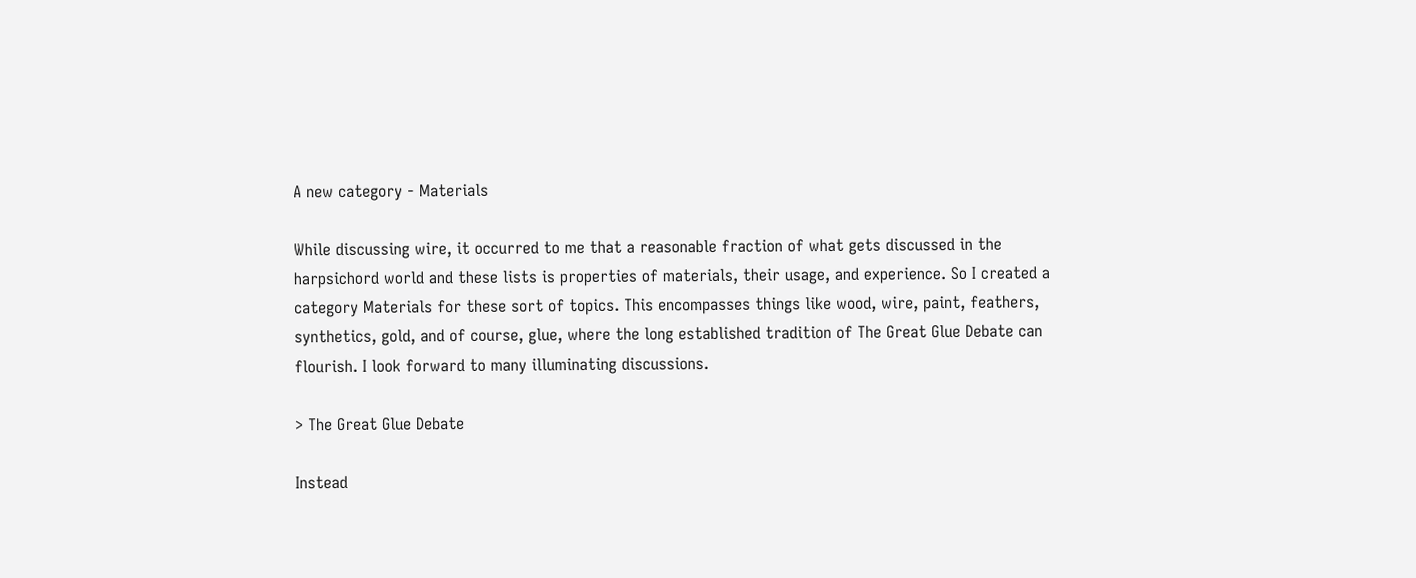A new category - Materials

While discussing wire, it occurred to me that a reasonable fraction of what gets discussed in the harpsichord world and these lists is properties of materials, their usage, and experience. So I created a category Materials for these sort of topics. This encompasses things like wood, wire, paint, feathers, synthetics, gold, and of course, glue, where the long established tradition of The Great Glue Debate can flourish. I look forward to many illuminating discussions.

> The Great Glue Debate

Instead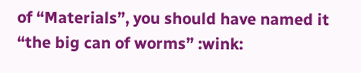of “Materials”, you should have named it “the big can of worms” :wink: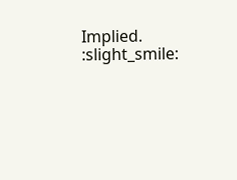Implied. :slight_smile: